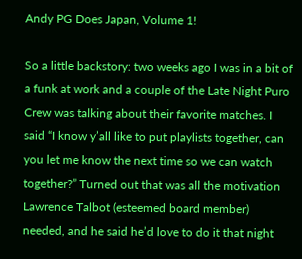Andy PG Does Japan, Volume 1!

So a little backstory: two weeks ago I was in a bit of a funk at work and a couple of the Late Night Puro Crew was talking about their favorite matches. I said “I know y’all like to put playlists together, can you let me know the next time so we can watch together?” Turned out that was all the motivation Lawrence Talbot (esteemed board member) needed, and he said he’d love to do it that night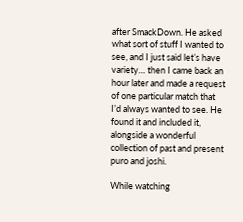after SmackDown. He asked what sort of stuff I wanted to see, and I just said let’s have variety… then I came back an hour later and made a request of one particular match that I’d always wanted to see. He found it and included it, alongside a wonderful collection of past and present puro and joshi.

While watching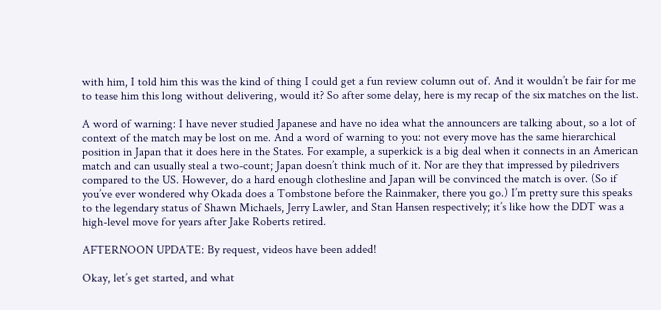with him, I told him this was the kind of thing I could get a fun review column out of. And it wouldn’t be fair for me to tease him this long without delivering, would it? So after some delay, here is my recap of the six matches on the list.

A word of warning: I have never studied Japanese and have no idea what the announcers are talking about, so a lot of context of the match may be lost on me. And a word of warning to you: not every move has the same hierarchical position in Japan that it does here in the States. For example, a superkick is a big deal when it connects in an American match and can usually steal a two-count; Japan doesn’t think much of it. Nor are they that impressed by piledrivers compared to the US. However, do a hard enough clothesline and Japan will be convinced the match is over. (So if you’ve ever wondered why Okada does a Tombstone before the Rainmaker, there you go.) I’m pretty sure this speaks to the legendary status of Shawn Michaels, Jerry Lawler, and Stan Hansen respectively; it’s like how the DDT was a high-level move for years after Jake Roberts retired.

AFTERNOON UPDATE: By request, videos have been added!

Okay, let’s get started, and what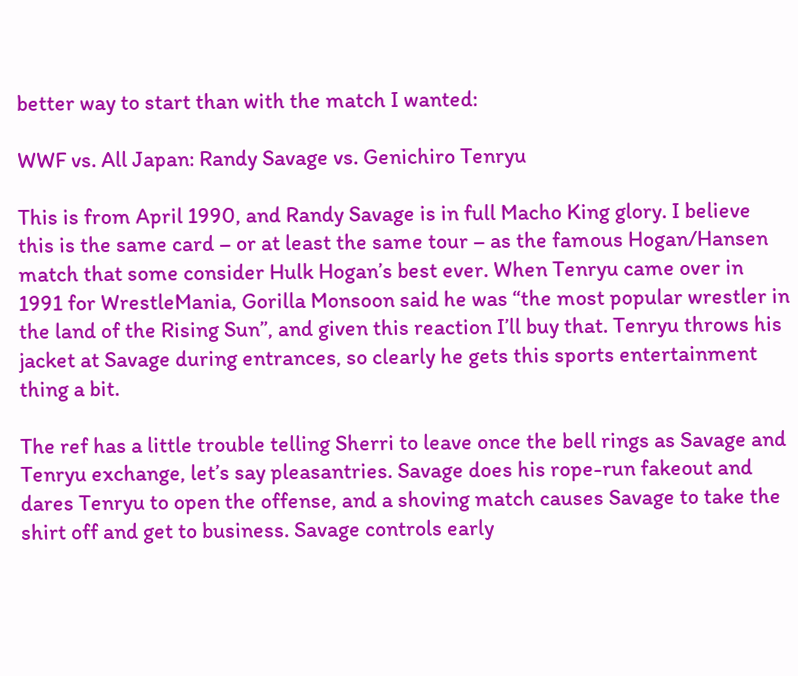better way to start than with the match I wanted:

WWF vs. All Japan: Randy Savage vs. Genichiro Tenryu

This is from April 1990, and Randy Savage is in full Macho King glory. I believe this is the same card – or at least the same tour – as the famous Hogan/Hansen match that some consider Hulk Hogan’s best ever. When Tenryu came over in 1991 for WrestleMania, Gorilla Monsoon said he was “the most popular wrestler in the land of the Rising Sun”, and given this reaction I’ll buy that. Tenryu throws his jacket at Savage during entrances, so clearly he gets this sports entertainment thing a bit.

The ref has a little trouble telling Sherri to leave once the bell rings as Savage and Tenryu exchange, let’s say pleasantries. Savage does his rope-run fakeout and dares Tenryu to open the offense, and a shoving match causes Savage to take the shirt off and get to business. Savage controls early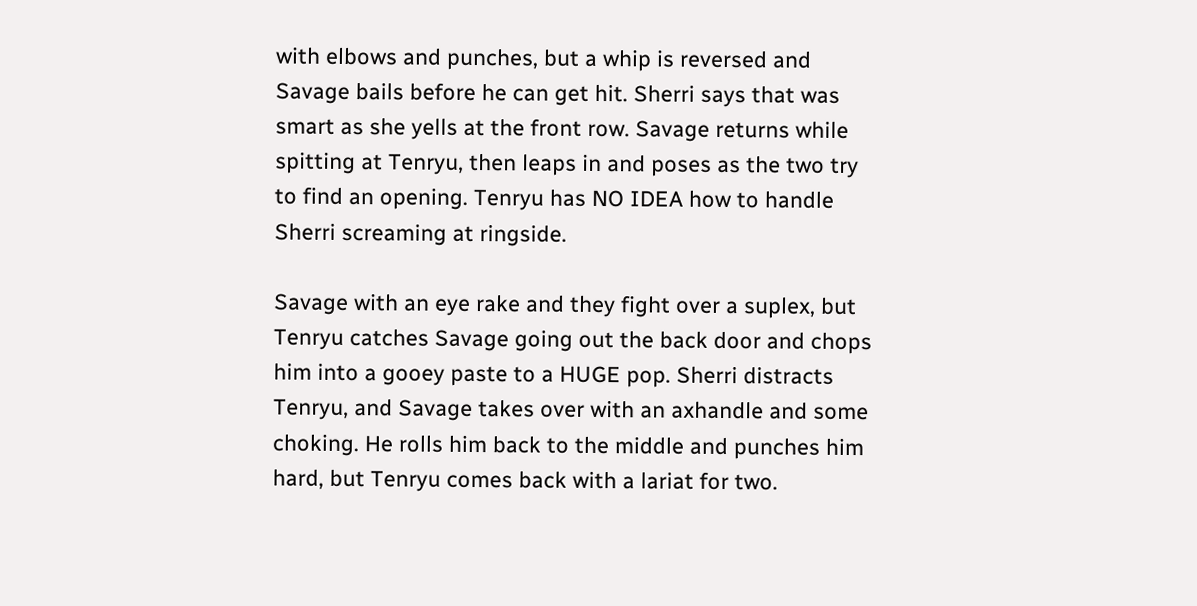with elbows and punches, but a whip is reversed and Savage bails before he can get hit. Sherri says that was smart as she yells at the front row. Savage returns while spitting at Tenryu, then leaps in and poses as the two try to find an opening. Tenryu has NO IDEA how to handle Sherri screaming at ringside.

Savage with an eye rake and they fight over a suplex, but Tenryu catches Savage going out the back door and chops him into a gooey paste to a HUGE pop. Sherri distracts Tenryu, and Savage takes over with an axhandle and some choking. He rolls him back to the middle and punches him hard, but Tenryu comes back with a lariat for two.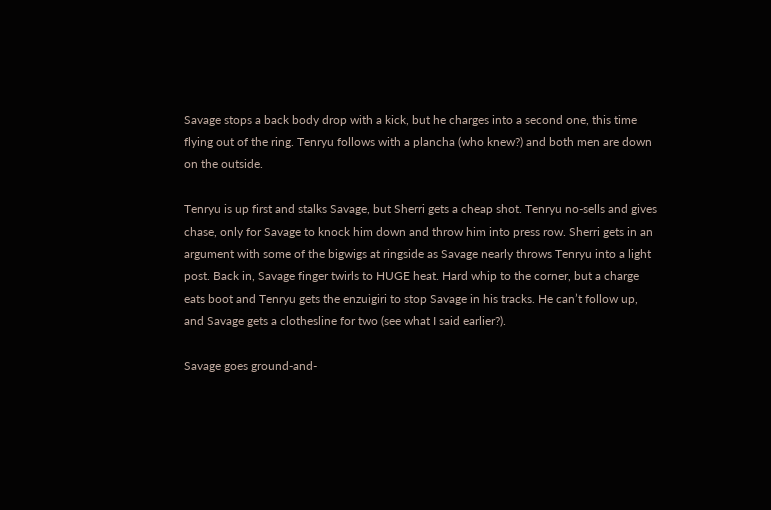Savage stops a back body drop with a kick, but he charges into a second one, this time flying out of the ring. Tenryu follows with a plancha (who knew?) and both men are down on the outside.

Tenryu is up first and stalks Savage, but Sherri gets a cheap shot. Tenryu no-sells and gives chase, only for Savage to knock him down and throw him into press row. Sherri gets in an argument with some of the bigwigs at ringside as Savage nearly throws Tenryu into a light post. Back in, Savage finger twirls to HUGE heat. Hard whip to the corner, but a charge eats boot and Tenryu gets the enzuigiri to stop Savage in his tracks. He can’t follow up, and Savage gets a clothesline for two (see what I said earlier?).

Savage goes ground-and-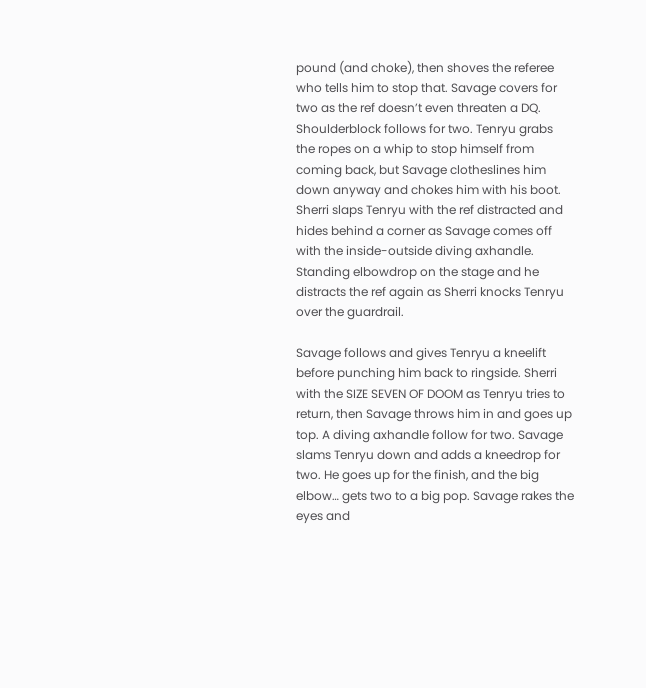pound (and choke), then shoves the referee who tells him to stop that. Savage covers for two as the ref doesn’t even threaten a DQ. Shoulderblock follows for two. Tenryu grabs the ropes on a whip to stop himself from coming back, but Savage clotheslines him down anyway and chokes him with his boot. Sherri slaps Tenryu with the ref distracted and hides behind a corner as Savage comes off with the inside-outside diving axhandle. Standing elbowdrop on the stage and he distracts the ref again as Sherri knocks Tenryu over the guardrail.

Savage follows and gives Tenryu a kneelift before punching him back to ringside. Sherri with the SIZE SEVEN OF DOOM as Tenryu tries to return, then Savage throws him in and goes up top. A diving axhandle follow for two. Savage slams Tenryu down and adds a kneedrop for two. He goes up for the finish, and the big elbow… gets two to a big pop. Savage rakes the eyes and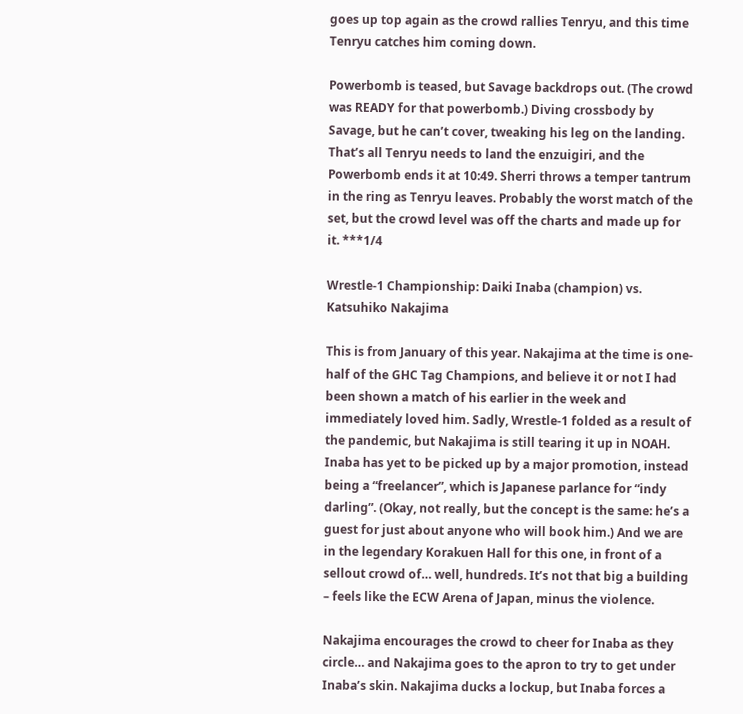goes up top again as the crowd rallies Tenryu, and this time Tenryu catches him coming down.

Powerbomb is teased, but Savage backdrops out. (The crowd was READY for that powerbomb.) Diving crossbody by Savage, but he can’t cover, tweaking his leg on the landing. That’s all Tenryu needs to land the enzuigiri, and the Powerbomb ends it at 10:49. Sherri throws a temper tantrum in the ring as Tenryu leaves. Probably the worst match of the set, but the crowd level was off the charts and made up for it. ***1/4

Wrestle-1 Championship: Daiki Inaba (champion) vs. Katsuhiko Nakajima

This is from January of this year. Nakajima at the time is one-half of the GHC Tag Champions, and believe it or not I had been shown a match of his earlier in the week and immediately loved him. Sadly, Wrestle-1 folded as a result of the pandemic, but Nakajima is still tearing it up in NOAH. Inaba has yet to be picked up by a major promotion, instead being a “freelancer”, which is Japanese parlance for “indy darling”. (Okay, not really, but the concept is the same: he’s a guest for just about anyone who will book him.) And we are in the legendary Korakuen Hall for this one, in front of a sellout crowd of… well, hundreds. It’s not that big a building – feels like the ECW Arena of Japan, minus the violence.

Nakajima encourages the crowd to cheer for Inaba as they circle… and Nakajima goes to the apron to try to get under Inaba’s skin. Nakajima ducks a lockup, but Inaba forces a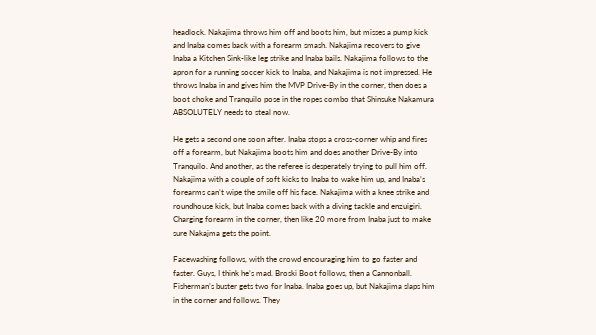headlock. Nakajima throws him off and boots him, but misses a pump kick and Inaba comes back with a forearm smash. Nakajima recovers to give Inaba a Kitchen Sink-like leg strike and Inaba bails. Nakajima follows to the apron for a running soccer kick to Inaba, and Nakajima is not impressed. He throws Inaba in and gives him the MVP Drive-By in the corner, then does a boot choke and Tranquilo pose in the ropes combo that Shinsuke Nakamura ABSOLUTELY needs to steal now.

He gets a second one soon after. Inaba stops a cross-corner whip and fires off a forearm, but Nakajima boots him and does another Drive-By into Tranquilo. And another, as the referee is desperately trying to pull him off. Nakajima with a couple of soft kicks to Inaba to wake him up, and Inaba’s forearms can’t wipe the smile off his face. Nakajima with a knee strike and roundhouse kick, but Inaba comes back with a diving tackle and enzuigiri. Charging forearm in the corner, then like 20 more from Inaba just to make sure Nakajma gets the point.

Facewashing follows, with the crowd encouraging him to go faster and faster. Guys, I think he’s mad. Broski Boot follows, then a Cannonball. Fisherman’s buster gets two for Inaba. Inaba goes up, but Nakajima slaps him in the corner and follows. They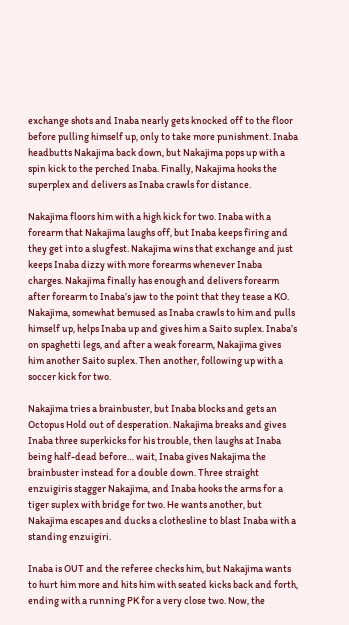exchange shots and Inaba nearly gets knocked off to the floor before pulling himself up, only to take more punishment. Inaba headbutts Nakajima back down, but Nakajima pops up with a spin kick to the perched Inaba. Finally, Nakajima hooks the superplex and delivers as Inaba crawls for distance.

Nakajima floors him with a high kick for two. Inaba with a forearm that Nakajima laughs off, but Inaba keeps firing and they get into a slugfest. Nakajima wins that exchange and just keeps Inaba dizzy with more forearms whenever Inaba charges. Nakajima finally has enough and delivers forearm after forearm to Inaba’s jaw to the point that they tease a KO. Nakajima, somewhat bemused as Inaba crawls to him and pulls himself up, helps Inaba up and gives him a Saito suplex. Inaba’s on spaghetti legs, and after a weak forearm, Nakajima gives him another Saito suplex. Then another, following up with a soccer kick for two.

Nakajima tries a brainbuster, but Inaba blocks and gets an Octopus Hold out of desperation. Nakajima breaks and gives Inaba three superkicks for his trouble, then laughs at Inaba being half-dead before… wait, Inaba gives Nakajima the brainbuster instead for a double down. Three straight enzuigiris stagger Nakajima, and Inaba hooks the arms for a tiger suplex with bridge for two. He wants another, but Nakajima escapes and ducks a clothesline to blast Inaba with a standing enzuigiri.

Inaba is OUT and the referee checks him, but Nakajima wants to hurt him more and hits him with seated kicks back and forth, ending with a running PK for a very close two. Now, the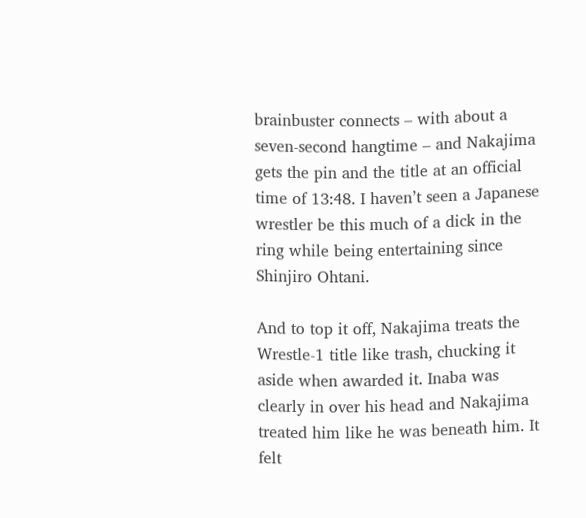brainbuster connects – with about a seven-second hangtime – and Nakajima gets the pin and the title at an official time of 13:48. I haven’t seen a Japanese wrestler be this much of a dick in the ring while being entertaining since Shinjiro Ohtani.

And to top it off, Nakajima treats the Wrestle-1 title like trash, chucking it aside when awarded it. Inaba was clearly in over his head and Nakajima treated him like he was beneath him. It felt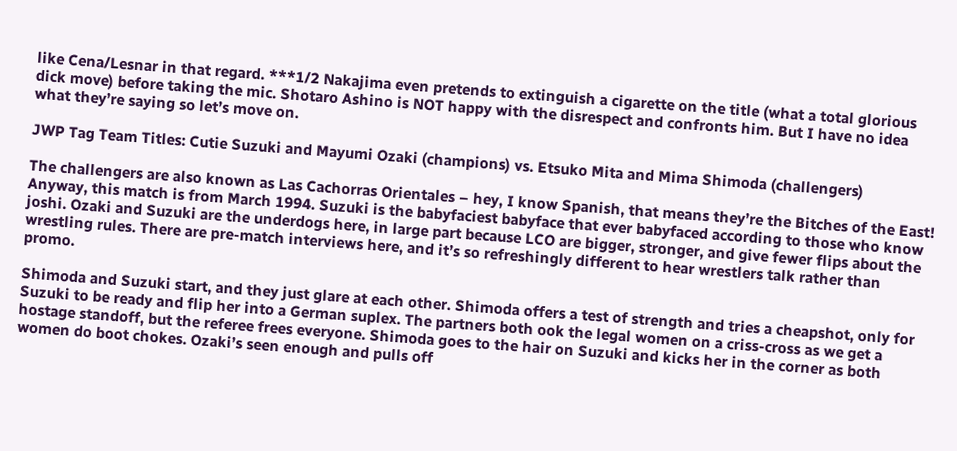like Cena/Lesnar in that regard. ***1/2 Nakajima even pretends to extinguish a cigarette on the title (what a total glorious dick move) before taking the mic. Shotaro Ashino is NOT happy with the disrespect and confronts him. But I have no idea what they’re saying so let’s move on.

JWP Tag Team Titles: Cutie Suzuki and Mayumi Ozaki (champions) vs. Etsuko Mita and Mima Shimoda (challengers)

The challengers are also known as Las Cachorras Orientales – hey, I know Spanish, that means they’re the Bitches of the East! Anyway, this match is from March 1994. Suzuki is the babyfaciest babyface that ever babyfaced according to those who know joshi. Ozaki and Suzuki are the underdogs here, in large part because LCO are bigger, stronger, and give fewer flips about the wrestling rules. There are pre-match interviews here, and it’s so refreshingly different to hear wrestlers talk rather than promo.

Shimoda and Suzuki start, and they just glare at each other. Shimoda offers a test of strength and tries a cheapshot, only for Suzuki to be ready and flip her into a German suplex. The partners both ook the legal women on a criss-cross as we get a hostage standoff, but the referee frees everyone. Shimoda goes to the hair on Suzuki and kicks her in the corner as both women do boot chokes. Ozaki’s seen enough and pulls off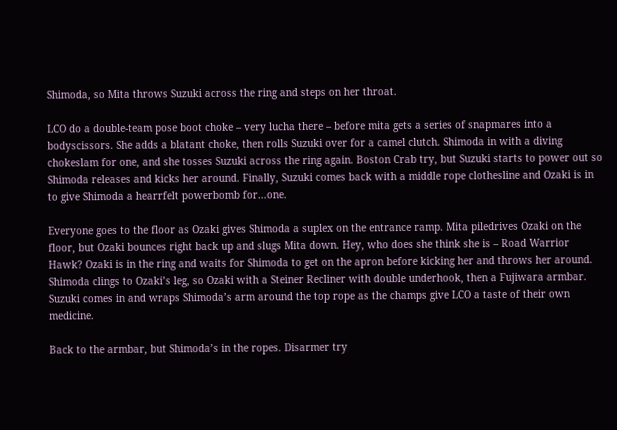Shimoda, so Mita throws Suzuki across the ring and steps on her throat.

LCO do a double-team pose boot choke – very lucha there – before mita gets a series of snapmares into a bodyscissors. She adds a blatant choke, then rolls Suzuki over for a camel clutch. Shimoda in with a diving chokeslam for one, and she tosses Suzuki across the ring again. Boston Crab try, but Suzuki starts to power out so Shimoda releases and kicks her around. Finally, Suzuki comes back with a middle rope clothesline and Ozaki is in to give Shimoda a hearrfelt powerbomb for…one.

Everyone goes to the floor as Ozaki gives Shimoda a suplex on the entrance ramp. Mita piledrives Ozaki on the floor, but Ozaki bounces right back up and slugs Mita down. Hey, who does she think she is – Road Warrior Hawk? Ozaki is in the ring and waits for Shimoda to get on the apron before kicking her and throws her around. Shimoda clings to Ozaki’s leg, so Ozaki with a Steiner Recliner with double underhook, then a Fujiwara armbar. Suzuki comes in and wraps Shimoda’s arm around the top rope as the champs give LCO a taste of their own medicine.

Back to the armbar, but Shimoda’s in the ropes. Disarmer try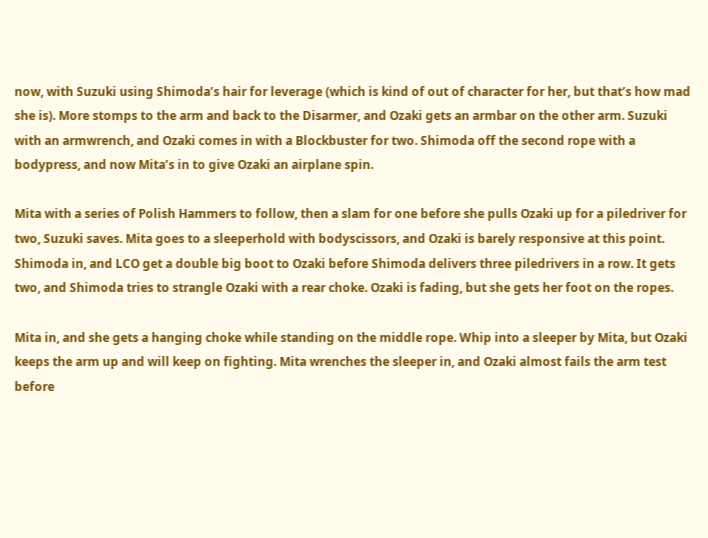now, with Suzuki using Shimoda’s hair for leverage (which is kind of out of character for her, but that’s how mad she is). More stomps to the arm and back to the Disarmer, and Ozaki gets an armbar on the other arm. Suzuki with an armwrench, and Ozaki comes in with a Blockbuster for two. Shimoda off the second rope with a bodypress, and now Mita’s in to give Ozaki an airplane spin.

Mita with a series of Polish Hammers to follow, then a slam for one before she pulls Ozaki up for a piledriver for two, Suzuki saves. Mita goes to a sleeperhold with bodyscissors, and Ozaki is barely responsive at this point. Shimoda in, and LCO get a double big boot to Ozaki before Shimoda delivers three piledrivers in a row. It gets two, and Shimoda tries to strangle Ozaki with a rear choke. Ozaki is fading, but she gets her foot on the ropes.

Mita in, and she gets a hanging choke while standing on the middle rope. Whip into a sleeper by Mita, but Ozaki keeps the arm up and will keep on fighting. Mita wrenches the sleeper in, and Ozaki almost fails the arm test before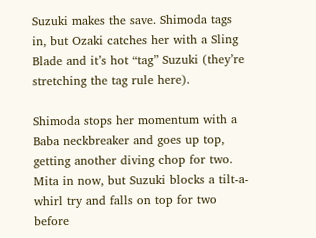Suzuki makes the save. Shimoda tags in, but Ozaki catches her with a Sling Blade and it’s hot “tag” Suzuki (they’re stretching the tag rule here).

Shimoda stops her momentum with a Baba neckbreaker and goes up top, getting another diving chop for two. Mita in now, but Suzuki blocks a tilt-a-whirl try and falls on top for two before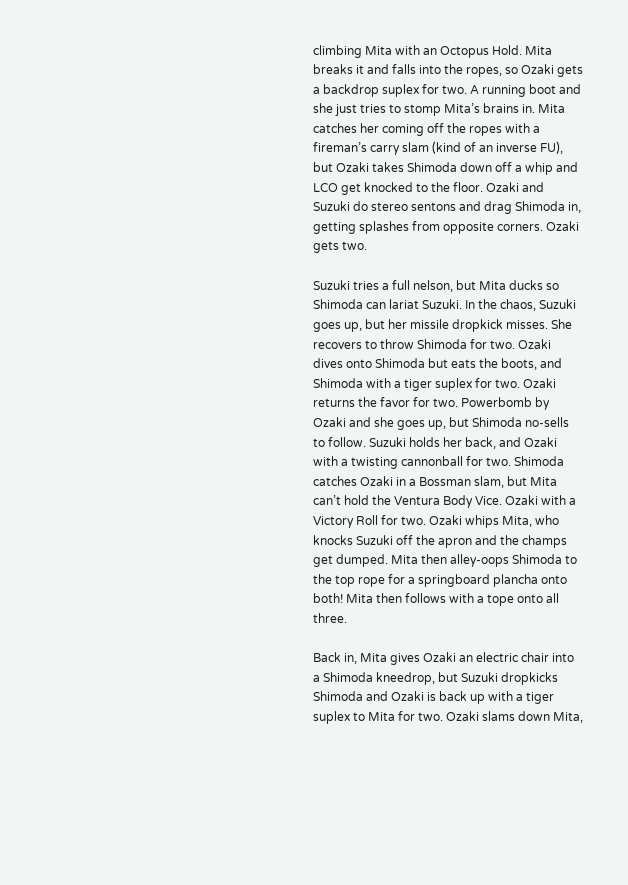climbing Mita with an Octopus Hold. Mita breaks it and falls into the ropes, so Ozaki gets a backdrop suplex for two. A running boot and she just tries to stomp Mita’s brains in. Mita catches her coming off the ropes with a fireman’s carry slam (kind of an inverse FU), but Ozaki takes Shimoda down off a whip and LCO get knocked to the floor. Ozaki and Suzuki do stereo sentons and drag Shimoda in, getting splashes from opposite corners. Ozaki gets two.

Suzuki tries a full nelson, but Mita ducks so Shimoda can lariat Suzuki. In the chaos, Suzuki goes up, but her missile dropkick misses. She recovers to throw Shimoda for two. Ozaki dives onto Shimoda but eats the boots, and Shimoda with a tiger suplex for two. Ozaki returns the favor for two. Powerbomb by Ozaki and she goes up, but Shimoda no-sells to follow. Suzuki holds her back, and Ozaki with a twisting cannonball for two. Shimoda catches Ozaki in a Bossman slam, but Mita can’t hold the Ventura Body Vice. Ozaki with a Victory Roll for two. Ozaki whips Mita, who knocks Suzuki off the apron and the champs get dumped. Mita then alley-oops Shimoda to the top rope for a springboard plancha onto both! Mita then follows with a tope onto all three.

Back in, Mita gives Ozaki an electric chair into a Shimoda kneedrop, but Suzuki dropkicks Shimoda and Ozaki is back up with a tiger suplex to Mita for two. Ozaki slams down Mita,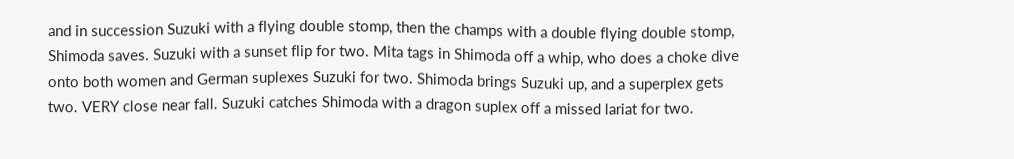and in succession Suzuki with a flying double stomp, then the champs with a double flying double stomp, Shimoda saves. Suzuki with a sunset flip for two. Mita tags in Shimoda off a whip, who does a choke dive onto both women and German suplexes Suzuki for two. Shimoda brings Suzuki up, and a superplex gets two. VERY close near fall. Suzuki catches Shimoda with a dragon suplex off a missed lariat for two.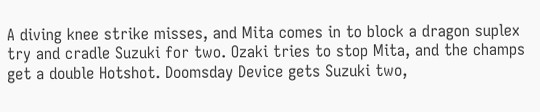A diving knee strike misses, and Mita comes in to block a dragon suplex try and cradle Suzuki for two. Ozaki tries to stop Mita, and the champs get a double Hotshot. Doomsday Device gets Suzuki two,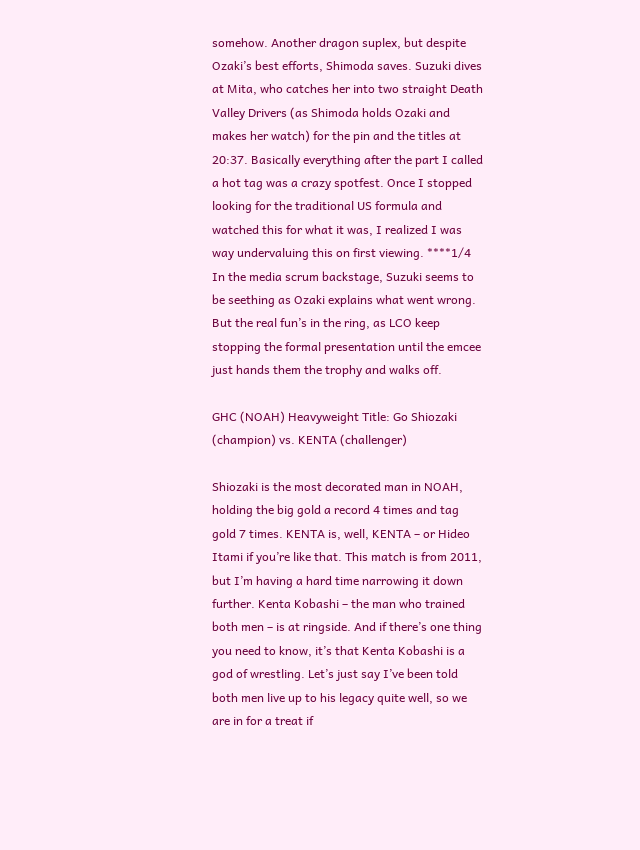somehow. Another dragon suplex, but despite Ozaki’s best efforts, Shimoda saves. Suzuki dives at Mita, who catches her into two straight Death Valley Drivers (as Shimoda holds Ozaki and makes her watch) for the pin and the titles at 20:37. Basically everything after the part I called a hot tag was a crazy spotfest. Once I stopped looking for the traditional US formula and watched this for what it was, I realized I was way undervaluing this on first viewing. ****1/4 In the media scrum backstage, Suzuki seems to be seething as Ozaki explains what went wrong. But the real fun’s in the ring, as LCO keep stopping the formal presentation until the emcee just hands them the trophy and walks off.

GHC (NOAH) Heavyweight Title: Go Shiozaki (champion) vs. KENTA (challenger)

Shiozaki is the most decorated man in NOAH, holding the big gold a record 4 times and tag gold 7 times. KENTA is, well, KENTA – or Hideo Itami if you’re like that. This match is from 2011, but I’m having a hard time narrowing it down further. Kenta Kobashi – the man who trained both men – is at ringside. And if there’s one thing you need to know, it’s that Kenta Kobashi is a god of wrestling. Let’s just say I’ve been told both men live up to his legacy quite well, so we are in for a treat if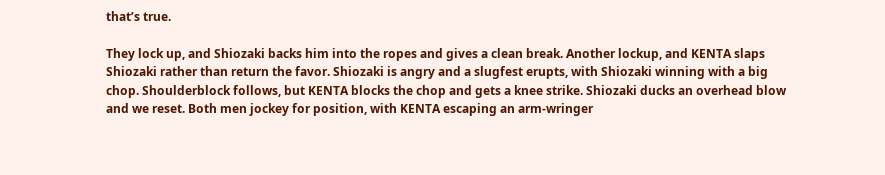that’s true.

They lock up, and Shiozaki backs him into the ropes and gives a clean break. Another lockup, and KENTA slaps Shiozaki rather than return the favor. Shiozaki is angry and a slugfest erupts, with Shiozaki winning with a big chop. Shoulderblock follows, but KENTA blocks the chop and gets a knee strike. Shiozaki ducks an overhead blow and we reset. Both men jockey for position, with KENTA escaping an arm-wringer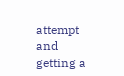attempt and getting a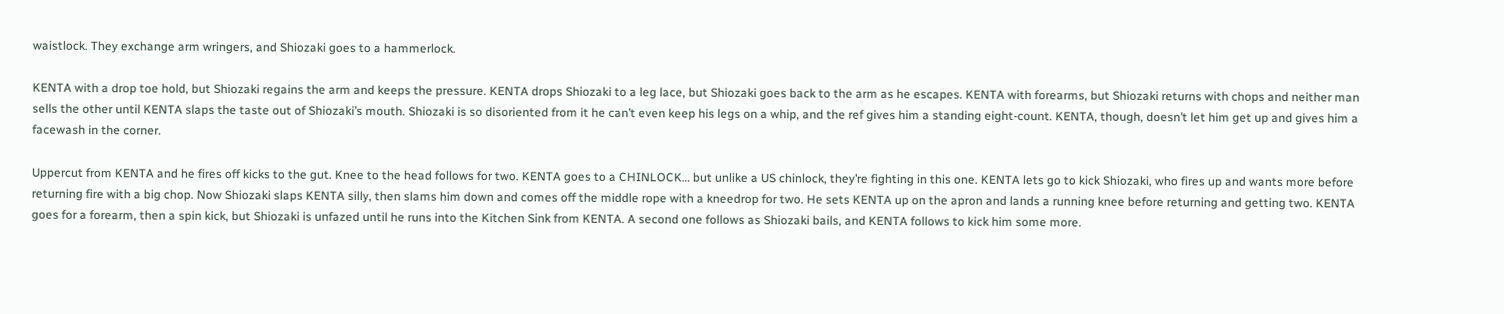waistlock. They exchange arm wringers, and Shiozaki goes to a hammerlock.

KENTA with a drop toe hold, but Shiozaki regains the arm and keeps the pressure. KENTA drops Shiozaki to a leg lace, but Shiozaki goes back to the arm as he escapes. KENTA with forearms, but Shiozaki returns with chops and neither man sells the other until KENTA slaps the taste out of Shiozaki’s mouth. Shiozaki is so disoriented from it he can’t even keep his legs on a whip, and the ref gives him a standing eight-count. KENTA, though, doesn’t let him get up and gives him a facewash in the corner.

Uppercut from KENTA and he fires off kicks to the gut. Knee to the head follows for two. KENTA goes to a CHINLOCK… but unlike a US chinlock, they’re fighting in this one. KENTA lets go to kick Shiozaki, who fires up and wants more before returning fire with a big chop. Now Shiozaki slaps KENTA silly, then slams him down and comes off the middle rope with a kneedrop for two. He sets KENTA up on the apron and lands a running knee before returning and getting two. KENTA goes for a forearm, then a spin kick, but Shiozaki is unfazed until he runs into the Kitchen Sink from KENTA. A second one follows as Shiozaki bails, and KENTA follows to kick him some more.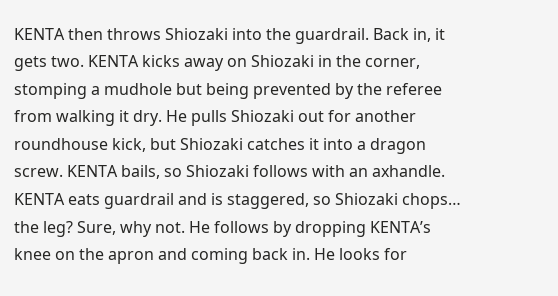KENTA then throws Shiozaki into the guardrail. Back in, it gets two. KENTA kicks away on Shiozaki in the corner, stomping a mudhole but being prevented by the referee from walking it dry. He pulls Shiozaki out for another roundhouse kick, but Shiozaki catches it into a dragon screw. KENTA bails, so Shiozaki follows with an axhandle. KENTA eats guardrail and is staggered, so Shiozaki chops… the leg? Sure, why not. He follows by dropping KENTA’s knee on the apron and coming back in. He looks for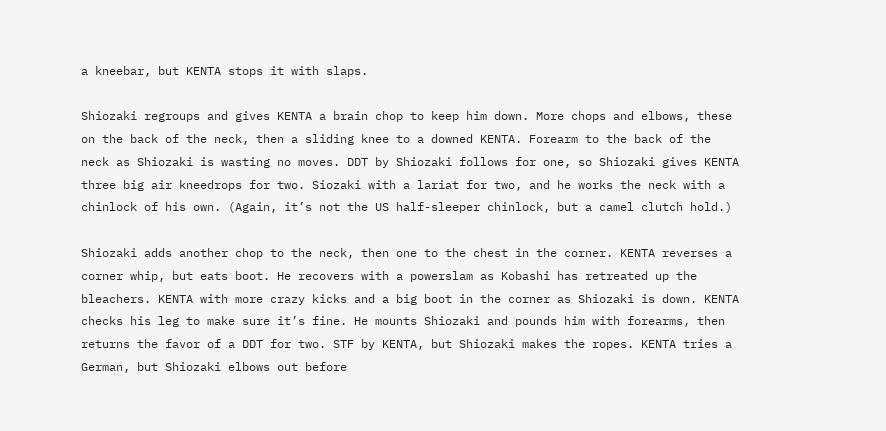a kneebar, but KENTA stops it with slaps.

Shiozaki regroups and gives KENTA a brain chop to keep him down. More chops and elbows, these on the back of the neck, then a sliding knee to a downed KENTA. Forearm to the back of the neck as Shiozaki is wasting no moves. DDT by Shiozaki follows for one, so Shiozaki gives KENTA three big air kneedrops for two. Siozaki with a lariat for two, and he works the neck with a chinlock of his own. (Again, it’s not the US half-sleeper chinlock, but a camel clutch hold.)

Shiozaki adds another chop to the neck, then one to the chest in the corner. KENTA reverses a corner whip, but eats boot. He recovers with a powerslam as Kobashi has retreated up the bleachers. KENTA with more crazy kicks and a big boot in the corner as Shiozaki is down. KENTA checks his leg to make sure it’s fine. He mounts Shiozaki and pounds him with forearms, then returns the favor of a DDT for two. STF by KENTA, but Shiozaki makes the ropes. KENTA tries a German, but Shiozaki elbows out before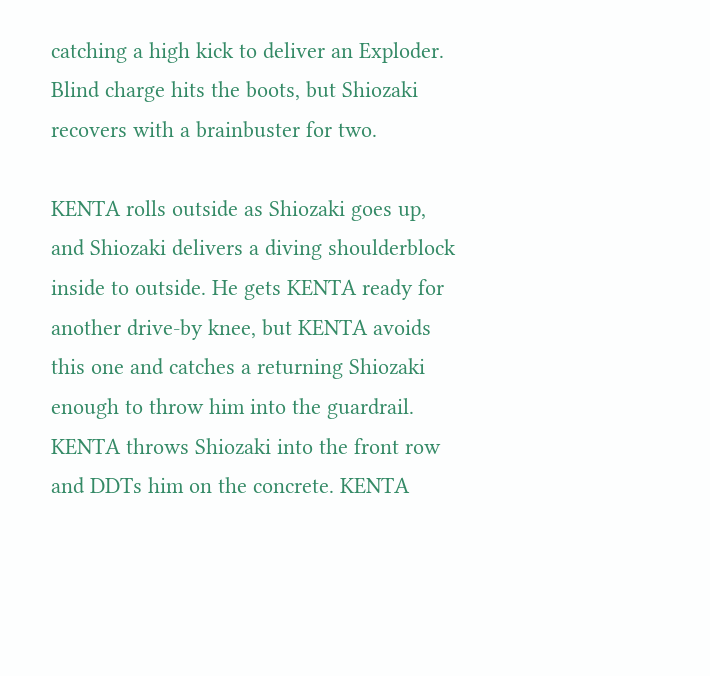catching a high kick to deliver an Exploder. Blind charge hits the boots, but Shiozaki recovers with a brainbuster for two.

KENTA rolls outside as Shiozaki goes up, and Shiozaki delivers a diving shoulderblock inside to outside. He gets KENTA ready for another drive-by knee, but KENTA avoids this one and catches a returning Shiozaki enough to throw him into the guardrail. KENTA throws Shiozaki into the front row and DDTs him on the concrete. KENTA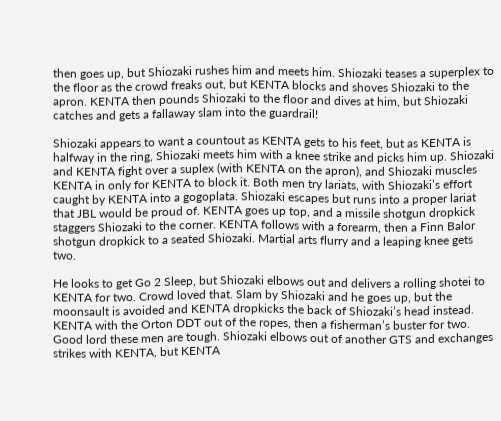then goes up, but Shiozaki rushes him and meets him. Shiozaki teases a superplex to the floor as the crowd freaks out, but KENTA blocks and shoves Shiozaki to the apron. KENTA then pounds Shiozaki to the floor and dives at him, but Shiozaki catches and gets a fallaway slam into the guardrail!

Shiozaki appears to want a countout as KENTA gets to his feet, but as KENTA is halfway in the ring, Shiozaki meets him with a knee strike and picks him up. Shiozaki and KENTA fight over a suplex (with KENTA on the apron), and Shiozaki muscles KENTA in only for KENTA to block it. Both men try lariats, with Shiozaki’s effort caught by KENTA into a gogoplata. Shiozaki escapes but runs into a proper lariat that JBL would be proud of. KENTA goes up top, and a missile shotgun dropkick staggers Shiozaki to the corner. KENTA follows with a forearm, then a Finn Balor shotgun dropkick to a seated Shiozaki. Martial arts flurry and a leaping knee gets two.

He looks to get Go 2 Sleep, but Shiozaki elbows out and delivers a rolling shotei to KENTA for two. Crowd loved that. Slam by Shiozaki and he goes up, but the moonsault is avoided and KENTA dropkicks the back of Shiozaki’s head instead. KENTA with the Orton DDT out of the ropes, then a fisherman’s buster for two. Good lord these men are tough. Shiozaki elbows out of another GTS and exchanges strikes with KENTA, but KENTA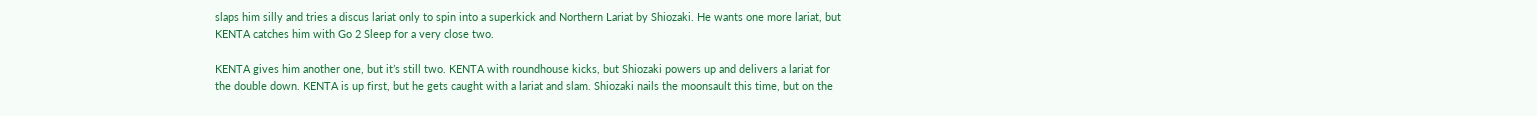slaps him silly and tries a discus lariat only to spin into a superkick and Northern Lariat by Shiozaki. He wants one more lariat, but KENTA catches him with Go 2 Sleep for a very close two.

KENTA gives him another one, but it’s still two. KENTA with roundhouse kicks, but Shiozaki powers up and delivers a lariat for the double down. KENTA is up first, but he gets caught with a lariat and slam. Shiozaki nails the moonsault this time, but on the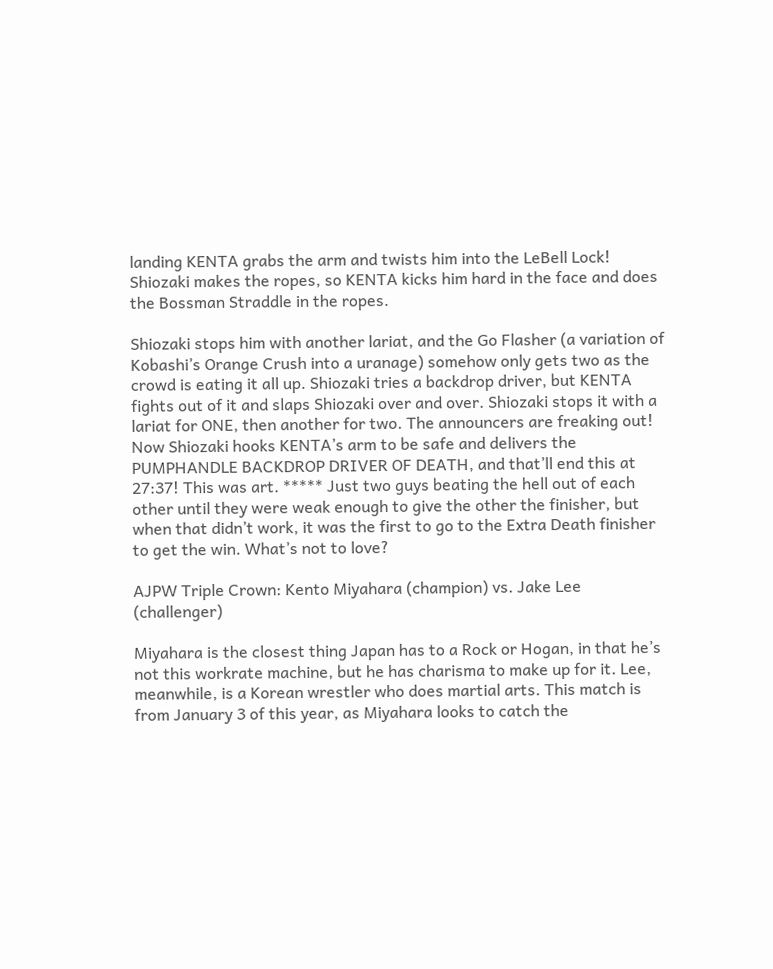landing KENTA grabs the arm and twists him into the LeBell Lock! Shiozaki makes the ropes, so KENTA kicks him hard in the face and does the Bossman Straddle in the ropes.

Shiozaki stops him with another lariat, and the Go Flasher (a variation of Kobashi’s Orange Crush into a uranage) somehow only gets two as the crowd is eating it all up. Shiozaki tries a backdrop driver, but KENTA fights out of it and slaps Shiozaki over and over. Shiozaki stops it with a lariat for ONE, then another for two. The announcers are freaking out! Now Shiozaki hooks KENTA’s arm to be safe and delivers the PUMPHANDLE BACKDROP DRIVER OF DEATH, and that’ll end this at 27:37! This was art. ***** Just two guys beating the hell out of each other until they were weak enough to give the other the finisher, but when that didn’t work, it was the first to go to the Extra Death finisher to get the win. What’s not to love?

AJPW Triple Crown: Kento Miyahara (champion) vs. Jake Lee (challenger)

Miyahara is the closest thing Japan has to a Rock or Hogan, in that he’s not this workrate machine, but he has charisma to make up for it. Lee, meanwhile, is a Korean wrestler who does martial arts. This match is from January 3 of this year, as Miyahara looks to catch the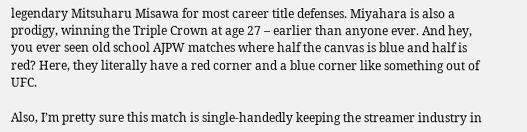legendary Mitsuharu Misawa for most career title defenses. Miyahara is also a prodigy, winning the Triple Crown at age 27 – earlier than anyone ever. And hey, you ever seen old school AJPW matches where half the canvas is blue and half is red? Here, they literally have a red corner and a blue corner like something out of UFC.

Also, I’m pretty sure this match is single-handedly keeping the streamer industry in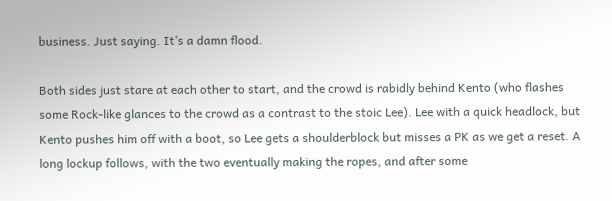business. Just saying. It’s a damn flood.

Both sides just stare at each other to start, and the crowd is rabidly behind Kento (who flashes some Rock-like glances to the crowd as a contrast to the stoic Lee). Lee with a quick headlock, but Kento pushes him off with a boot, so Lee gets a shoulderblock but misses a PK as we get a reset. A long lockup follows, with the two eventually making the ropes, and after some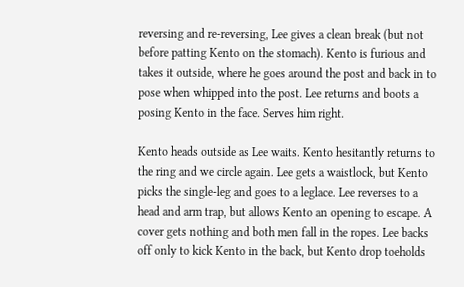reversing and re-reversing, Lee gives a clean break (but not before patting Kento on the stomach). Kento is furious and takes it outside, where he goes around the post and back in to pose when whipped into the post. Lee returns and boots a posing Kento in the face. Serves him right.

Kento heads outside as Lee waits. Kento hesitantly returns to the ring and we circle again. Lee gets a waistlock, but Kento picks the single-leg and goes to a leglace. Lee reverses to a head and arm trap, but allows Kento an opening to escape. A cover gets nothing and both men fall in the ropes. Lee backs off only to kick Kento in the back, but Kento drop toeholds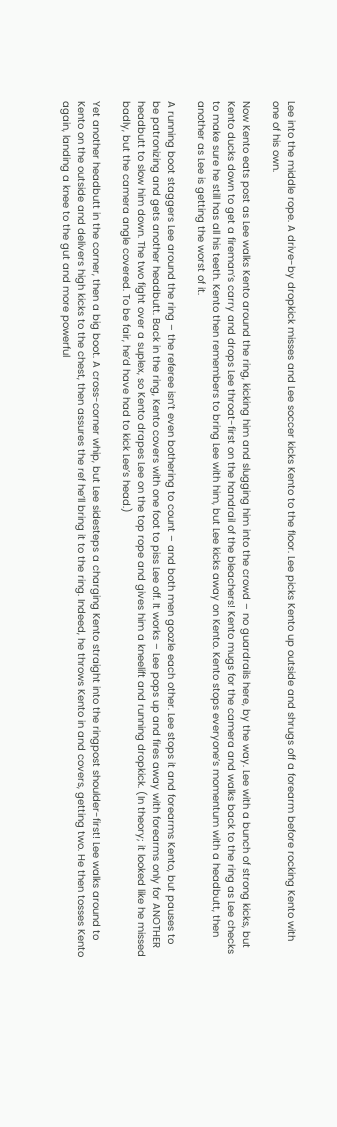Lee into the middle rope. A drive-by dropkick misses and Lee soccer kicks Kento to the floor. Lee picks Kento up outside and shrugs off a forearm before rocking Kento with one of his own.

Now Kento eats post as Lee walks Kento around the ring, kicking him and slugging him into the crowd – no guardrails here, by the way. Lee with a bunch of strong kicks, but Kento ducks down to get a fireman’s carry and drops Lee throat-first on the handrail of the bleachers! Kento mugs for the camera and walks back to the ring as Lee checks to make sure he still has all his teeth. Kento then remembers to bring Lee with him, but Lee kicks away on Kento. Kento stops everyone’s momentum with a headbutt, then another as Lee is getting the worst of it.

A running boot staggers Lee around the ring – the referee isn’t even bothering to count – and both men goozle each other. Lee stops it and forearms Kento, but pauses to be patronizing and gets another headbutt. Back in the ring, Kento covers with one foot to piss Lee off. It works – Lee pops up and fires away with forearms only for ANOTHER headbutt to slow him down. The two fight over a suplex, so Kento drapes Lee on the top rope and gives him a kneelift and running dropkick. (In theory; it looked like he missed badly, but the camera angle covered. To be fair, he’d have had to kick Lee’s head.)

Yet another headbutt in the corner, then a big boot. A cross-corner whip, but Lee sidesteps a charging Kento straight into the ringpost shoulder-first! Lee walks around to Kento on the outside and delivers high kicks to the chest, then assures the ref he’ll bring it to the ring. Indeed, he throws Kento in and covers, getting two. He then tosses Kento again, landing a knee to the gut and more powerful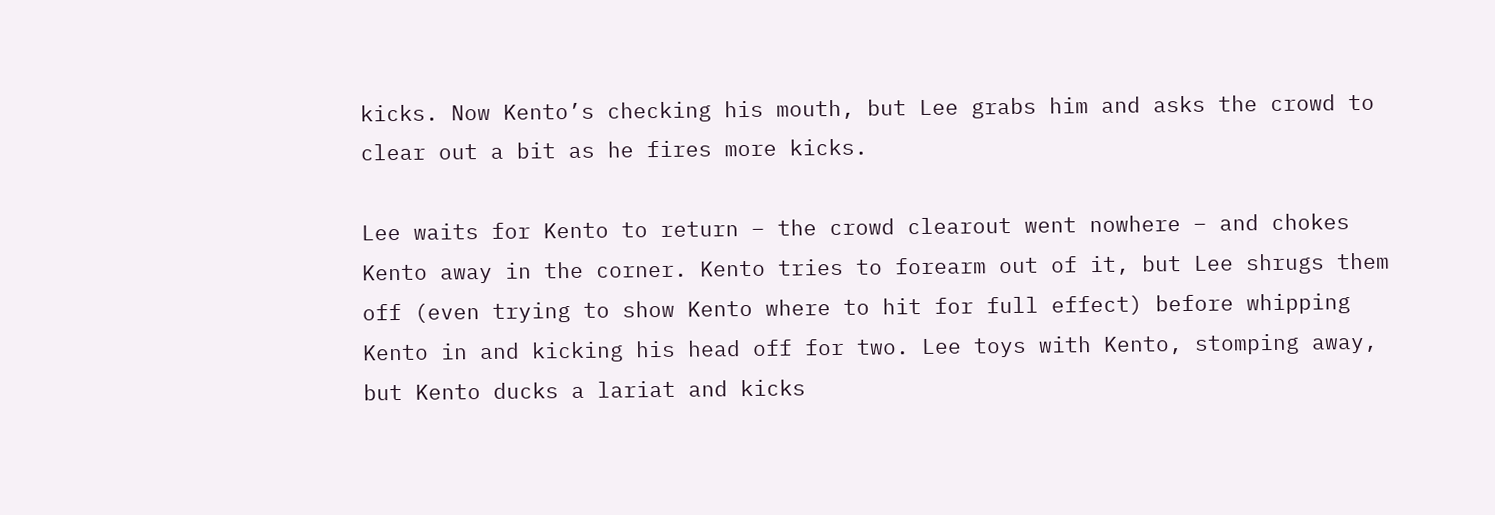kicks. Now Kento’s checking his mouth, but Lee grabs him and asks the crowd to clear out a bit as he fires more kicks.

Lee waits for Kento to return – the crowd clearout went nowhere – and chokes Kento away in the corner. Kento tries to forearm out of it, but Lee shrugs them off (even trying to show Kento where to hit for full effect) before whipping Kento in and kicking his head off for two. Lee toys with Kento, stomping away, but Kento ducks a lariat and kicks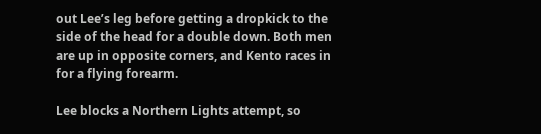out Lee’s leg before getting a dropkick to the side of the head for a double down. Both men are up in opposite corners, and Kento races in for a flying forearm.

Lee blocks a Northern Lights attempt, so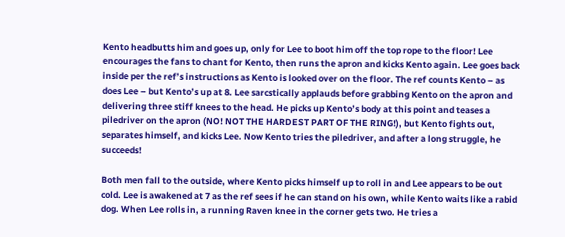Kento headbutts him and goes up, only for Lee to boot him off the top rope to the floor! Lee encourages the fans to chant for Kento, then runs the apron and kicks Kento again. Lee goes back inside per the ref’s instructions as Kento is looked over on the floor. The ref counts Kento – as does Lee – but Kento’s up at 8. Lee sarcstically applauds before grabbing Kento on the apron and delivering three stiff knees to the head. He picks up Kento’s body at this point and teases a piledriver on the apron (NO! NOT THE HARDEST PART OF THE RING!), but Kento fights out, separates himself, and kicks Lee. Now Kento tries the piledriver, and after a long struggle, he succeeds!

Both men fall to the outside, where Kento picks himself up to roll in and Lee appears to be out cold. Lee is awakened at 7 as the ref sees if he can stand on his own, while Kento waits like a rabid dog. When Lee rolls in, a running Raven knee in the corner gets two. He tries a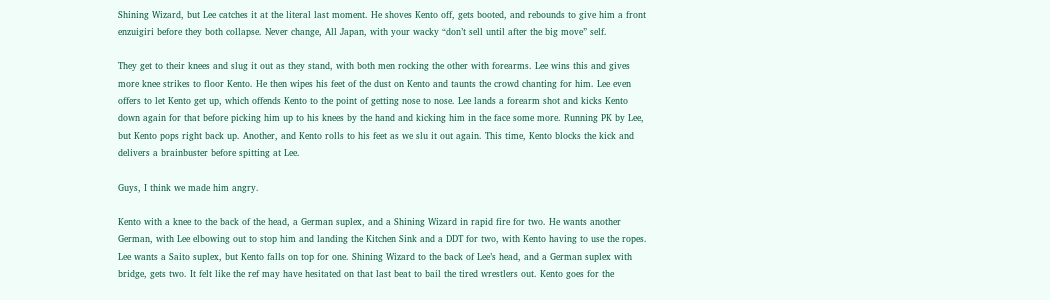Shining Wizard, but Lee catches it at the literal last moment. He shoves Kento off, gets booted, and rebounds to give him a front enzuigiri before they both collapse. Never change, All Japan, with your wacky “don’t sell until after the big move” self.

They get to their knees and slug it out as they stand, with both men rocking the other with forearms. Lee wins this and gives more knee strikes to floor Kento. He then wipes his feet of the dust on Kento and taunts the crowd chanting for him. Lee even offers to let Kento get up, which offends Kento to the point of getting nose to nose. Lee lands a forearm shot and kicks Kento down again for that before picking him up to his knees by the hand and kicking him in the face some more. Running PK by Lee, but Kento pops right back up. Another, and Kento rolls to his feet as we slu it out again. This time, Kento blocks the kick and delivers a brainbuster before spitting at Lee.

Guys, I think we made him angry.

Kento with a knee to the back of the head, a German suplex, and a Shining Wizard in rapid fire for two. He wants another German, with Lee elbowing out to stop him and landing the Kitchen Sink and a DDT for two, with Kento having to use the ropes. Lee wants a Saito suplex, but Kento falls on top for one. Shining Wizard to the back of Lee’s head, and a German suplex with bridge, gets two. It felt like the ref may have hesitated on that last beat to bail the tired wrestlers out. Kento goes for the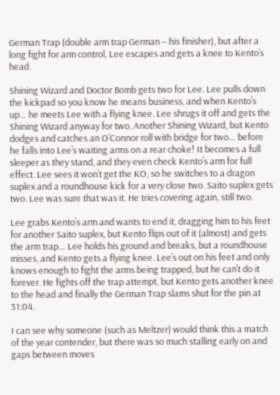German Trap (double arm trap German – his finisher), but after a long fight for arm control, Lee escapes and gets a knee to Kento’s head.

Shining Wizard and Doctor Bomb gets two for Lee. Lee pulls down the kickpad so you know he means business, and when Kento’s up… he meets Lee with a flying knee. Lee shrugs it off and gets the Shining Wizard anyway for two. Another Shining Wizard, but Kento dodges and catches an O’Connor roll with bridge for two… before he falls into Lee’s waiting arms on a rear choke! It becomes a full sleeper as they stand, and they even check Kento’s arm for full effect. Lee sees it won’t get the KO, so he switches to a dragon suplex and a roundhouse kick for a very close two. Saito suplex gets two. Lee was sure that was it. He tries covering again, still two.

Lee grabs Kento’s arm and wants to end it, dragging him to his feet for another Saito suplex, but Kento flips out of it (almost) and gets the arm trap… Lee holds his ground and breaks, but a roundhouse misses, and Kento gets a flying knee. Lee’s out on his feet and only knows enough to fight the arms being trapped, but he can’t do it forever. He fights off the trap attempt, but Kento gets another knee to the head and finally the German Trap slams shut for the pin at 31:04.

I can see why someone (such as Meltzer) would think this a match of the year contender, but there was so much stalling early on and gaps between moves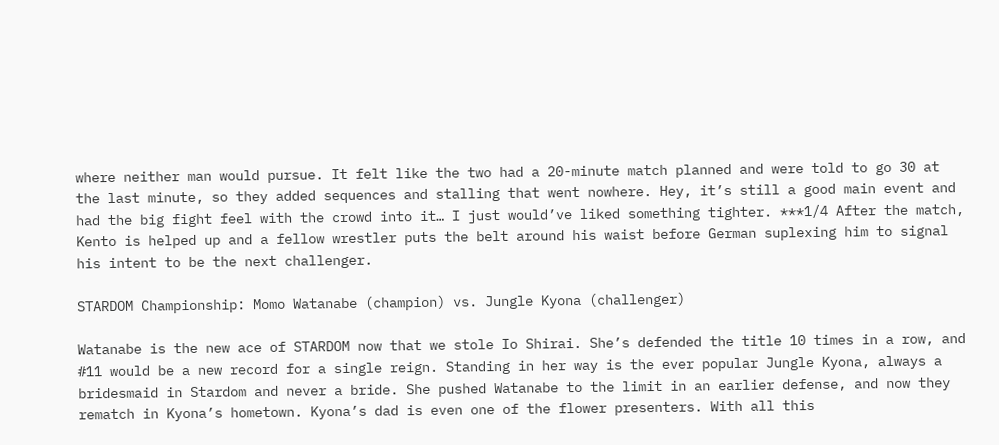where neither man would pursue. It felt like the two had a 20-minute match planned and were told to go 30 at the last minute, so they added sequences and stalling that went nowhere. Hey, it’s still a good main event and had the big fight feel with the crowd into it… I just would’ve liked something tighter. ***1/4 After the match, Kento is helped up and a fellow wrestler puts the belt around his waist before German suplexing him to signal his intent to be the next challenger.

STARDOM Championship: Momo Watanabe (champion) vs. Jungle Kyona (challenger)

Watanabe is the new ace of STARDOM now that we stole Io Shirai. She’s defended the title 10 times in a row, and #11 would be a new record for a single reign. Standing in her way is the ever popular Jungle Kyona, always a bridesmaid in Stardom and never a bride. She pushed Watanabe to the limit in an earlier defense, and now they rematch in Kyona’s hometown. Kyona’s dad is even one of the flower presenters. With all this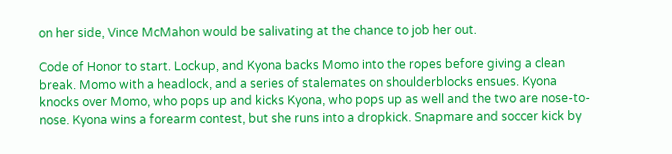on her side, Vince McMahon would be salivating at the chance to job her out.

Code of Honor to start. Lockup, and Kyona backs Momo into the ropes before giving a clean break. Momo with a headlock, and a series of stalemates on shoulderblocks ensues. Kyona knocks over Momo, who pops up and kicks Kyona, who pops up as well and the two are nose-to-nose. Kyona wins a forearm contest, but she runs into a dropkick. Snapmare and soccer kick by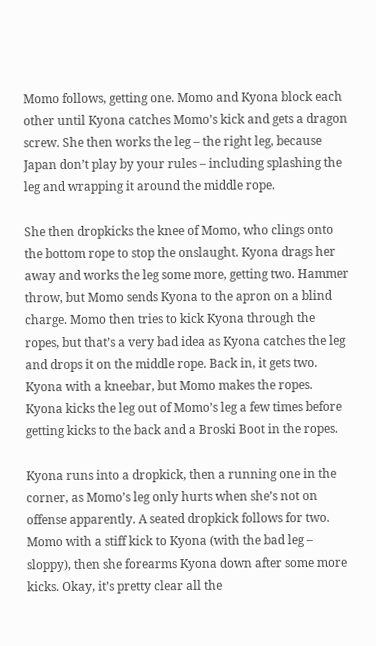Momo follows, getting one. Momo and Kyona block each other until Kyona catches Momo’s kick and gets a dragon screw. She then works the leg – the right leg, because Japan don’t play by your rules – including splashing the leg and wrapping it around the middle rope.

She then dropkicks the knee of Momo, who clings onto the bottom rope to stop the onslaught. Kyona drags her away and works the leg some more, getting two. Hammer throw, but Momo sends Kyona to the apron on a blind charge. Momo then tries to kick Kyona through the ropes, but that’s a very bad idea as Kyona catches the leg and drops it on the middle rope. Back in, it gets two. Kyona with a kneebar, but Momo makes the ropes. Kyona kicks the leg out of Momo’s leg a few times before getting kicks to the back and a Broski Boot in the ropes.

Kyona runs into a dropkick, then a running one in the corner, as Momo’s leg only hurts when she’s not on offense apparently. A seated dropkick follows for two. Momo with a stiff kick to Kyona (with the bad leg – sloppy), then she forearms Kyona down after some more kicks. Okay, it’s pretty clear all the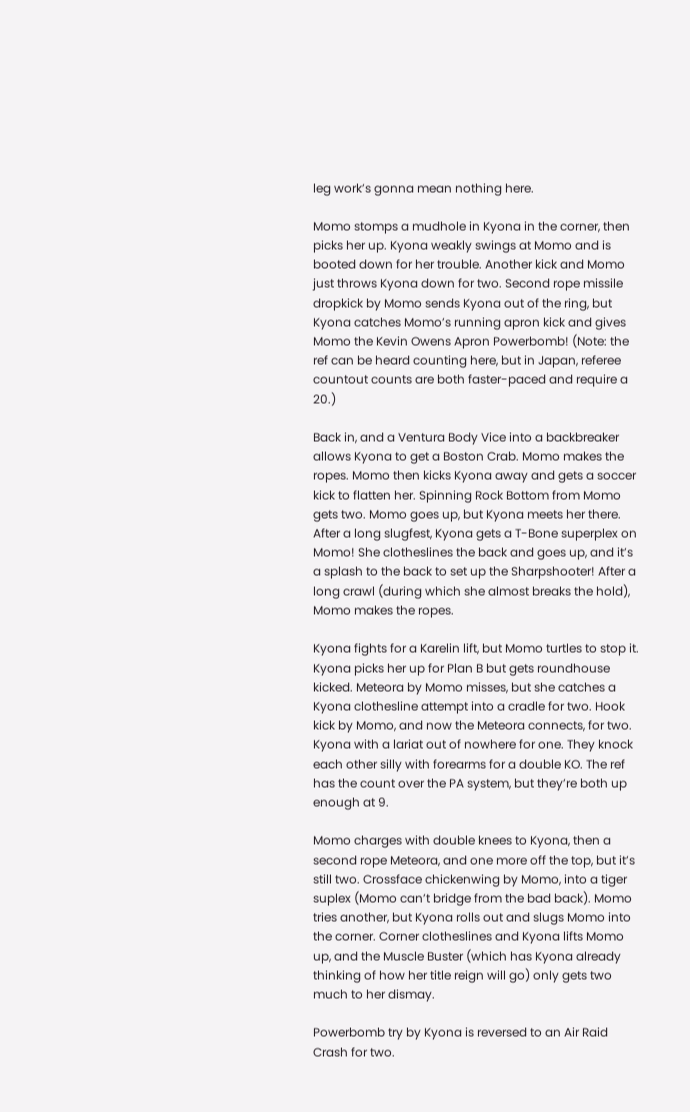leg work’s gonna mean nothing here.

Momo stomps a mudhole in Kyona in the corner, then picks her up. Kyona weakly swings at Momo and is booted down for her trouble. Another kick and Momo just throws Kyona down for two. Second rope missile dropkick by Momo sends Kyona out of the ring, but Kyona catches Momo’s running apron kick and gives Momo the Kevin Owens Apron Powerbomb! (Note: the ref can be heard counting here, but in Japan, referee countout counts are both faster-paced and require a 20.)

Back in, and a Ventura Body Vice into a backbreaker allows Kyona to get a Boston Crab. Momo makes the ropes. Momo then kicks Kyona away and gets a soccer kick to flatten her. Spinning Rock Bottom from Momo gets two. Momo goes up, but Kyona meets her there. After a long slugfest, Kyona gets a T-Bone superplex on Momo! She clotheslines the back and goes up, and it’s a splash to the back to set up the Sharpshooter! After a long crawl (during which she almost breaks the hold), Momo makes the ropes.

Kyona fights for a Karelin lift, but Momo turtles to stop it. Kyona picks her up for Plan B but gets roundhouse kicked. Meteora by Momo misses, but she catches a Kyona clothesline attempt into a cradle for two. Hook kick by Momo, and now the Meteora connects, for two. Kyona with a lariat out of nowhere for one. They knock each other silly with forearms for a double KO. The ref has the count over the PA system, but they’re both up enough at 9.

Momo charges with double knees to Kyona, then a second rope Meteora, and one more off the top, but it’s still two. Crossface chickenwing by Momo, into a tiger suplex (Momo can’t bridge from the bad back). Momo tries another, but Kyona rolls out and slugs Momo into the corner. Corner clotheslines and Kyona lifts Momo up, and the Muscle Buster (which has Kyona already thinking of how her title reign will go) only gets two much to her dismay.

Powerbomb try by Kyona is reversed to an Air Raid Crash for two.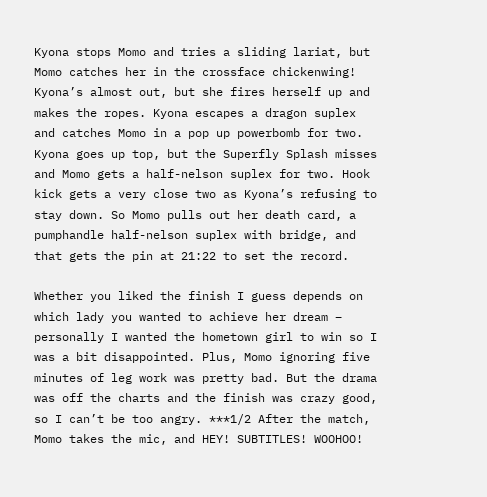Kyona stops Momo and tries a sliding lariat, but Momo catches her in the crossface chickenwing! Kyona’s almost out, but she fires herself up and makes the ropes. Kyona escapes a dragon suplex and catches Momo in a pop up powerbomb for two. Kyona goes up top, but the Superfly Splash misses and Momo gets a half-nelson suplex for two. Hook kick gets a very close two as Kyona’s refusing to stay down. So Momo pulls out her death card, a pumphandle half-nelson suplex with bridge, and that gets the pin at 21:22 to set the record.

Whether you liked the finish I guess depends on which lady you wanted to achieve her dream – personally I wanted the hometown girl to win so I was a bit disappointed. Plus, Momo ignoring five minutes of leg work was pretty bad. But the drama was off the charts and the finish was crazy good, so I can’t be too angry. ***1/2 After the match, Momo takes the mic, and HEY! SUBTITLES! WOOHOO!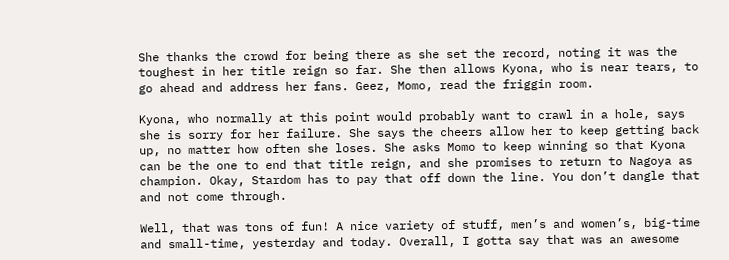She thanks the crowd for being there as she set the record, noting it was the toughest in her title reign so far. She then allows Kyona, who is near tears, to go ahead and address her fans. Geez, Momo, read the friggin room.

Kyona, who normally at this point would probably want to crawl in a hole, says she is sorry for her failure. She says the cheers allow her to keep getting back up, no matter how often she loses. She asks Momo to keep winning so that Kyona can be the one to end that title reign, and she promises to return to Nagoya as champion. Okay, Stardom has to pay that off down the line. You don’t dangle that and not come through.

Well, that was tons of fun! A nice variety of stuff, men’s and women’s, big-time and small-time, yesterday and today. Overall, I gotta say that was an awesome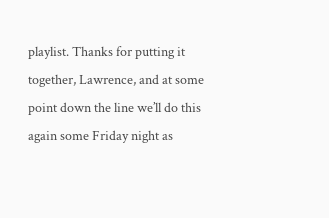playlist. Thanks for putting it together, Lawrence, and at some point down the line we’ll do this again some Friday night as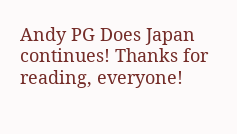Andy PG Does Japan continues! Thanks for reading, everyone!